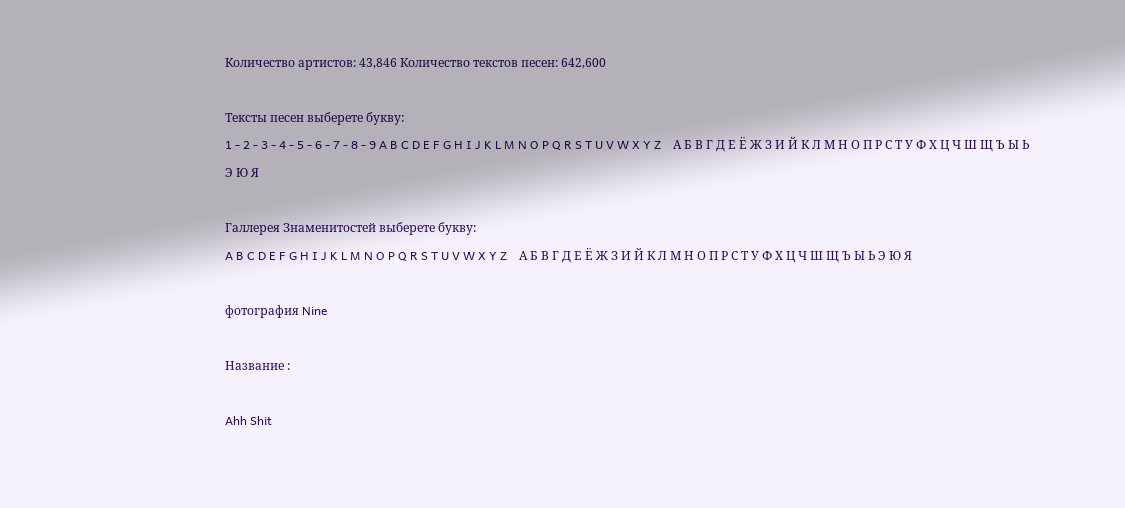Количество артистов: 43,846 Количество текстов песен: 642,600

Тексты песен выберете букву:
1 - 2 - 3 - 4 - 5 - 6 - 7 - 8 - 9 A B C D E F G H I J K L M N O P Q R S T U V W X Y Z    А Б В Г Д Е Ё Ж З И Й К Л М Н О П Р С Т У Ф Х Ц Ч Ш Щ Ъ Ы Ь Э Ю Я

Галлерея Знаменитостей выберете букву:
A B C D E F G H I J K L M N O P Q R S T U V W X Y Z    А Б В Г Д Е Ё Ж З И Й К Л М Н О П Р С Т У Ф Х Ц Ч Ш Щ Ъ Ы Ь Э Ю Я

фотография Nine

Название :

Ahh Shit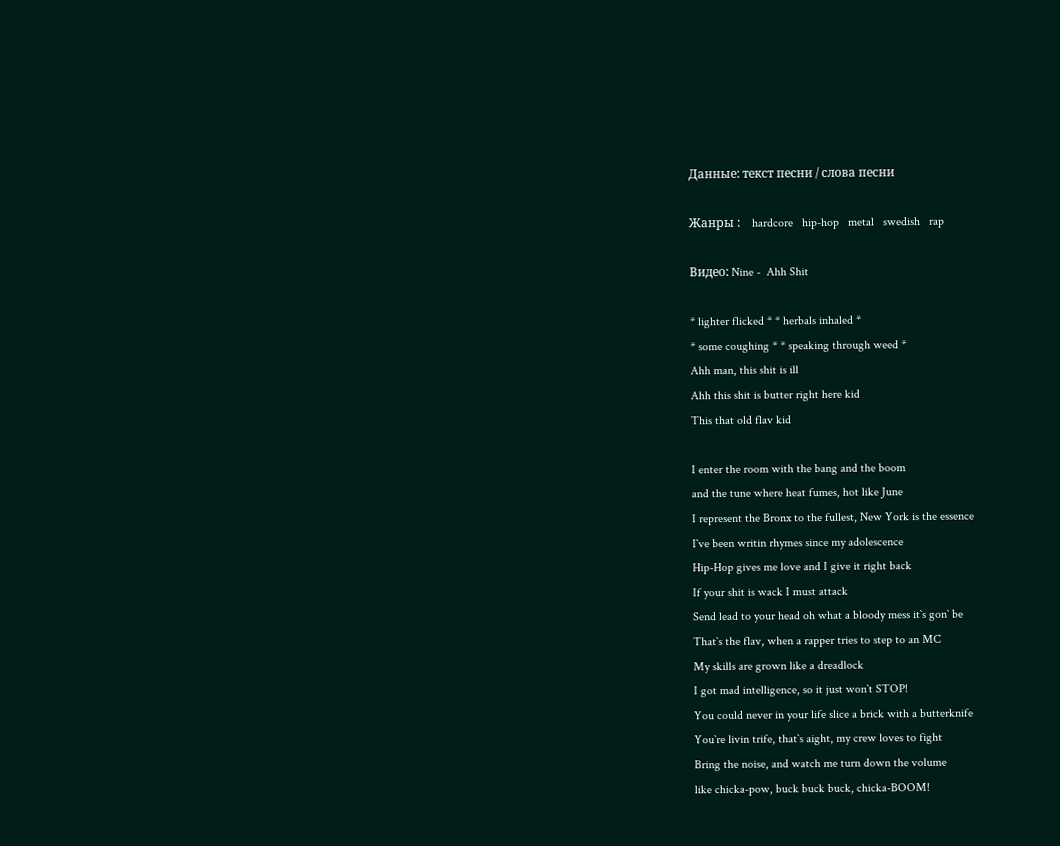Данные: текст песни / слова песни

Жанры :    hardcore   hip-hop   metal   swedish   rap

Видео: Nine -  Ahh Shit

* lighter flicked * * herbals inhaled *
* some coughing * * speaking through weed *
Ahh man, this shit is ill
Ahh this shit is butter right here kid
This that old flav kid

I enter the room with the bang and the boom
and the tune where heat fumes, hot like June
I represent the Bronx to the fullest, New York is the essence
I`ve been writin rhymes since my adolescence
Hip-Hop gives me love and I give it right back
If your shit is wack I must attack
Send lead to your head oh what a bloody mess it`s gon` be
That`s the flav, when a rapper tries to step to an MC
My skills are grown like a dreadlock
I got mad intelligence, so it just won`t STOP!
You could never in your life slice a brick with a butterknife
You`re livin trife, that`s aight, my crew loves to fight
Bring the noise, and watch me turn down the volume
like chicka-pow, buck buck buck, chicka-BOOM!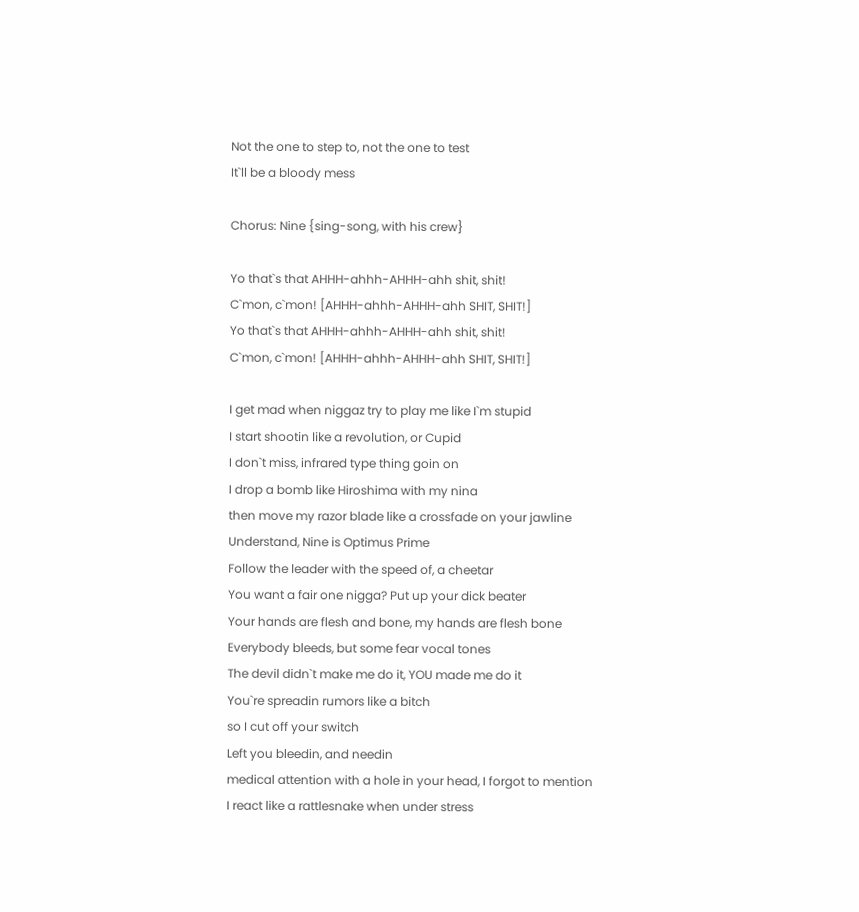Not the one to step to, not the one to test
It`ll be a bloody mess

Chorus: Nine {sing-song, with his crew}

Yo that`s that AHHH-ahhh-AHHH-ahh shit, shit!
C`mon, c`mon! [AHHH-ahhh-AHHH-ahh SHIT, SHIT!]
Yo that`s that AHHH-ahhh-AHHH-ahh shit, shit!
C`mon, c`mon! [AHHH-ahhh-AHHH-ahh SHIT, SHIT!]

I get mad when niggaz try to play me like I`m stupid
I start shootin like a revolution, or Cupid
I don`t miss, infrared type thing goin on
I drop a bomb like Hiroshima with my nina
then move my razor blade like a crossfade on your jawline
Understand, Nine is Optimus Prime
Follow the leader with the speed of, a cheetar
You want a fair one nigga? Put up your dick beater
Your hands are flesh and bone, my hands are flesh bone
Everybody bleeds, but some fear vocal tones
The devil didn`t make me do it, YOU made me do it
You`re spreadin rumors like a bitch
so I cut off your switch
Left you bleedin, and needin
medical attention with a hole in your head, I forgot to mention
I react like a rattlesnake when under stress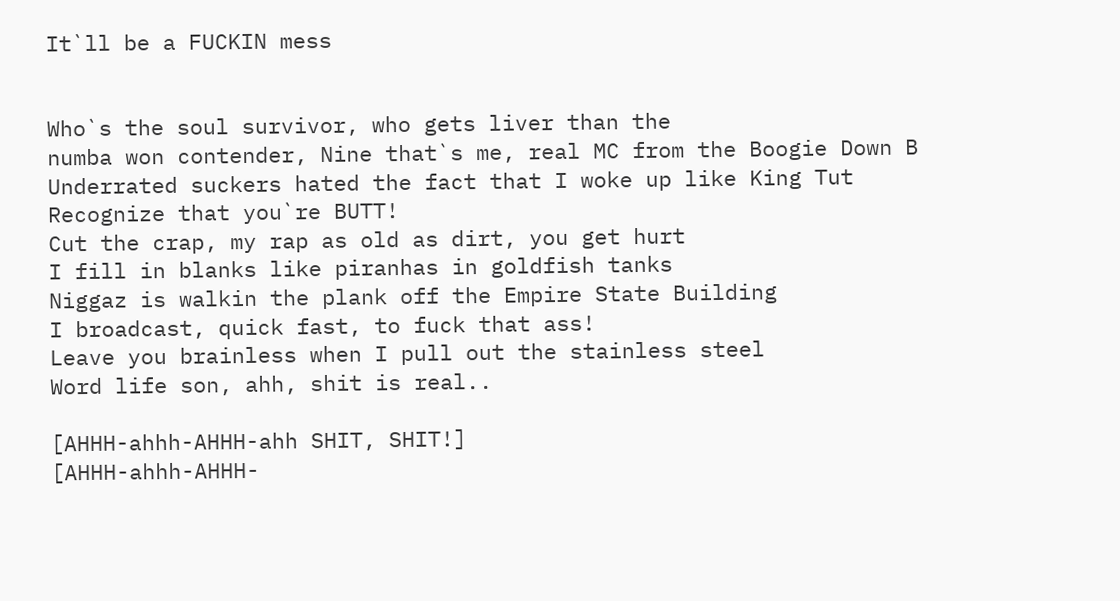It`ll be a FUCKIN mess


Who`s the soul survivor, who gets liver than the
numba won contender, Nine that`s me, real MC from the Boogie Down B
Underrated suckers hated the fact that I woke up like King Tut
Recognize that you`re BUTT!
Cut the crap, my rap as old as dirt, you get hurt
I fill in blanks like piranhas in goldfish tanks
Niggaz is walkin the plank off the Empire State Building
I broadcast, quick fast, to fuck that ass!
Leave you brainless when I pull out the stainless steel
Word life son, ahh, shit is real..

[AHHH-ahhh-AHHH-ahh SHIT, SHIT!]
[AHHH-ahhh-AHHH-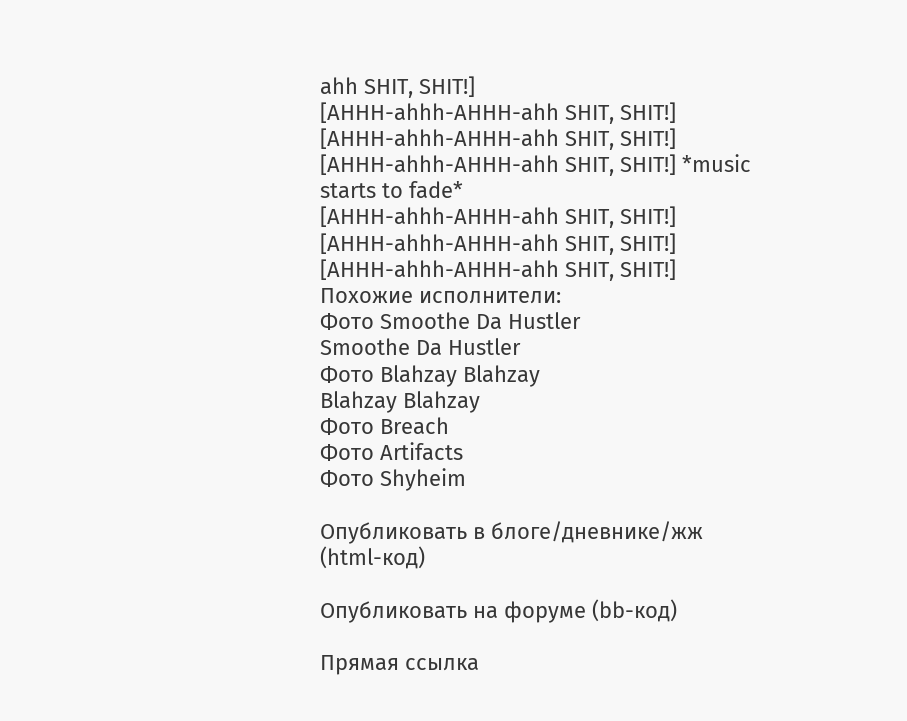ahh SHIT, SHIT!]
[AHHH-ahhh-AHHH-ahh SHIT, SHIT!]
[AHHH-ahhh-AHHH-ahh SHIT, SHIT!]
[AHHH-ahhh-AHHH-ahh SHIT, SHIT!] *music starts to fade*
[AHHH-ahhh-AHHH-ahh SHIT, SHIT!]
[AHHH-ahhh-AHHH-ahh SHIT, SHIT!]
[AHHH-ahhh-AHHH-ahh SHIT, SHIT!]
Похожие исполнители:
Фото Smoothe Da Hustler
Smoothe Da Hustler
Фото Blahzay Blahzay
Blahzay Blahzay
Фото Breach
Фото Artifacts
Фото Shyheim

Опубликовать в блоге/дневнике/жж (html-код)

Опубликовать на форуме (bb-код)

Прямая ссылка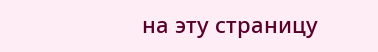на эту страницу